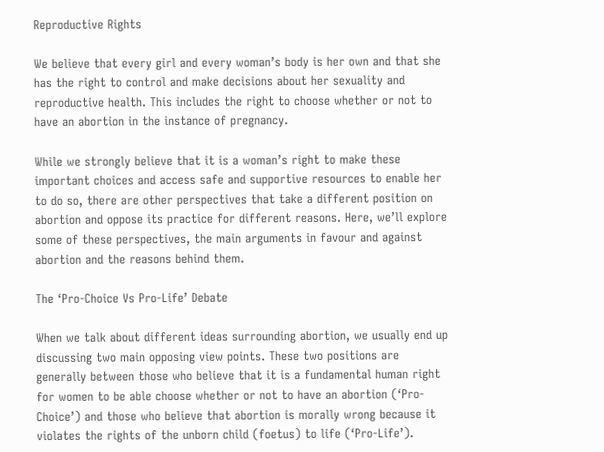Reproductive Rights

We believe that every girl and every woman’s body is her own and that she has the right to control and make decisions about her sexuality and reproductive health. This includes the right to choose whether or not to have an abortion in the instance of pregnancy.

While we strongly believe that it is a woman’s right to make these important choices and access safe and supportive resources to enable her to do so, there are other perspectives that take a different position on abortion and oppose its practice for different reasons. Here, we’ll explore some of these perspectives, the main arguments in favour and against abortion and the reasons behind them.

The ‘Pro-Choice Vs Pro-Life’ Debate

When we talk about different ideas surrounding abortion, we usually end up discussing two main opposing view points. These two positions are generally between those who believe that it is a fundamental human right for women to be able choose whether or not to have an abortion (‘Pro-Choice’) and those who believe that abortion is morally wrong because it violates the rights of the unborn child (foetus) to life (‘Pro-Life’).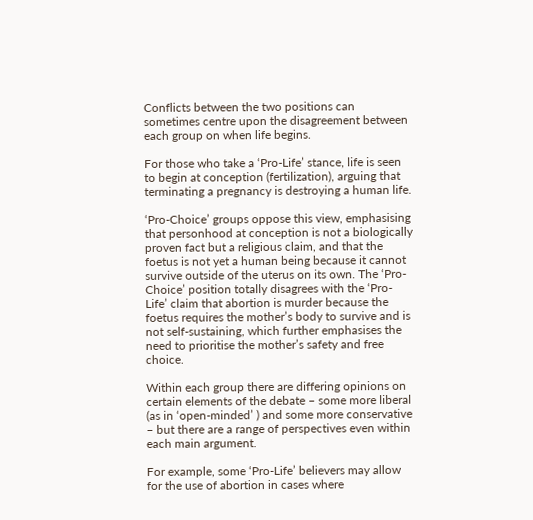Conflicts between the two positions can sometimes centre upon the disagreement between each group on when life begins.

For those who take a ‘Pro-Life’ stance, life is seen to begin at conception (fertilization), arguing that terminating a pregnancy is destroying a human life.

‘Pro-Choice’ groups oppose this view, emphasising that personhood at conception is not a biologically proven fact but a religious claim, and that the foetus is not yet a human being because it cannot survive outside of the uterus on its own. The ‘Pro-Choice’ position totally disagrees with the ‘Pro-Life’ claim that abortion is murder because the foetus requires the mother’s body to survive and is not self-sustaining, which further emphasises the need to prioritise the mother’s safety and free choice.

Within each group there are differing opinions on certain elements of the debate – some more liberal (as in ‘open-minded’ ) and some more conservative – but there are a range of perspectives even within each main argument.

For example, some ‘Pro-Life’ believers may allow for the use of abortion in cases where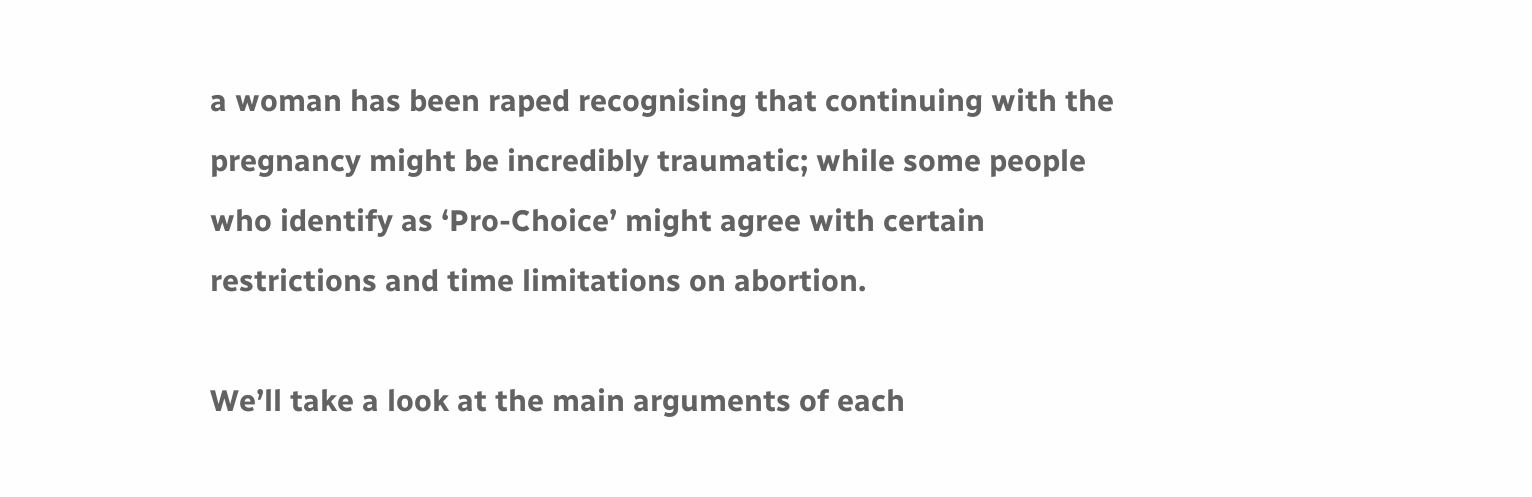a woman has been raped recognising that continuing with the pregnancy might be incredibly traumatic; while some people who identify as ‘Pro-Choice’ might agree with certain restrictions and time limitations on abortion.

We’ll take a look at the main arguments of each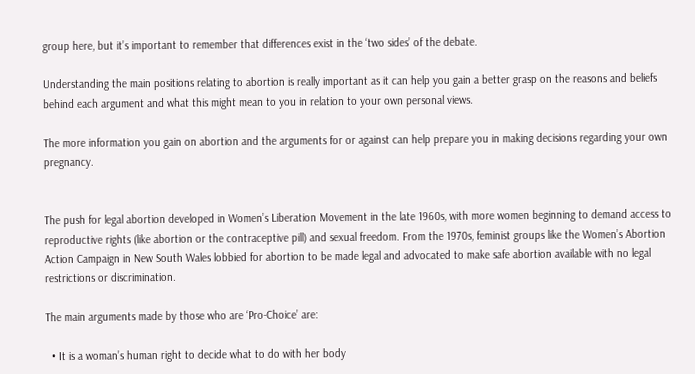group here, but it’s important to remember that differences exist in the ‘two sides’ of the debate.

Understanding the main positions relating to abortion is really important as it can help you gain a better grasp on the reasons and beliefs behind each argument and what this might mean to you in relation to your own personal views.

The more information you gain on abortion and the arguments for or against can help prepare you in making decisions regarding your own pregnancy.


The push for legal abortion developed in Women’s Liberation Movement in the late 1960s, with more women beginning to demand access to reproductive rights (like abortion or the contraceptive pill) and sexual freedom. From the 1970s, feminist groups like the Women’s Abortion Action Campaign in New South Wales lobbied for abortion to be made legal and advocated to make safe abortion available with no legal restrictions or discrimination.

The main arguments made by those who are ‘Pro-Choice’ are:

  • It is a woman’s human right to decide what to do with her body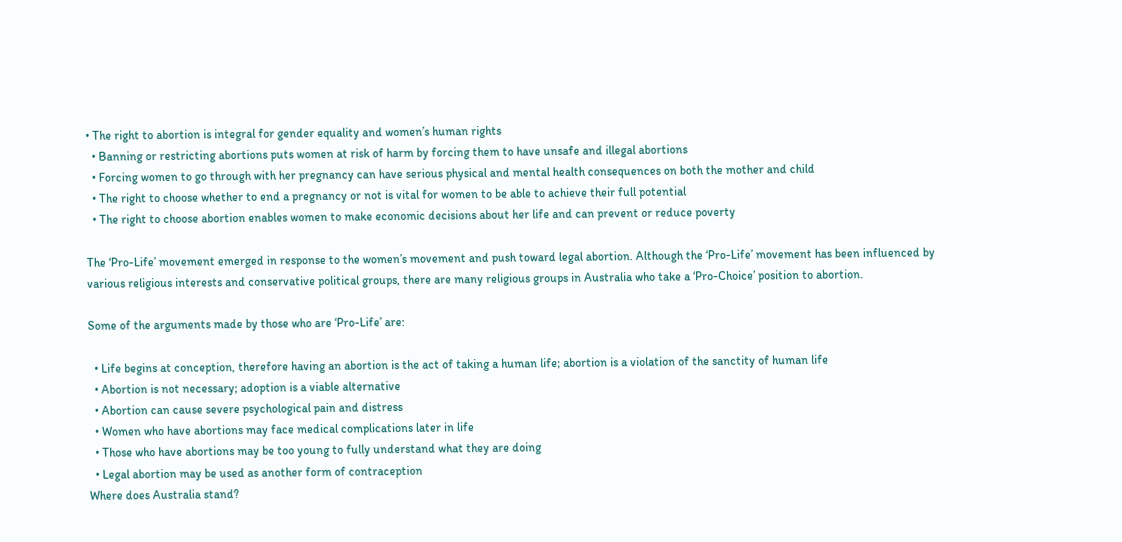• The right to abortion is integral for gender equality and women’s human rights
  • Banning or restricting abortions puts women at risk of harm by forcing them to have unsafe and illegal abortions
  • Forcing women to go through with her pregnancy can have serious physical and mental health consequences on both the mother and child
  • The right to choose whether to end a pregnancy or not is vital for women to be able to achieve their full potential
  • The right to choose abortion enables women to make economic decisions about her life and can prevent or reduce poverty

The ‘Pro-Life’ movement emerged in response to the women’s movement and push toward legal abortion. Although the ‘Pro-Life’ movement has been influenced by various religious interests and conservative political groups, there are many religious groups in Australia who take a ‘Pro-Choice’ position to abortion.

Some of the arguments made by those who are ‘Pro-Life’ are:

  • Life begins at conception, therefore having an abortion is the act of taking a human life; abortion is a violation of the sanctity of human life
  • Abortion is not necessary; adoption is a viable alternative
  • Abortion can cause severe psychological pain and distress
  • Women who have abortions may face medical complications later in life
  • Those who have abortions may be too young to fully understand what they are doing
  • Legal abortion may be used as another form of contraception
Where does Australia stand?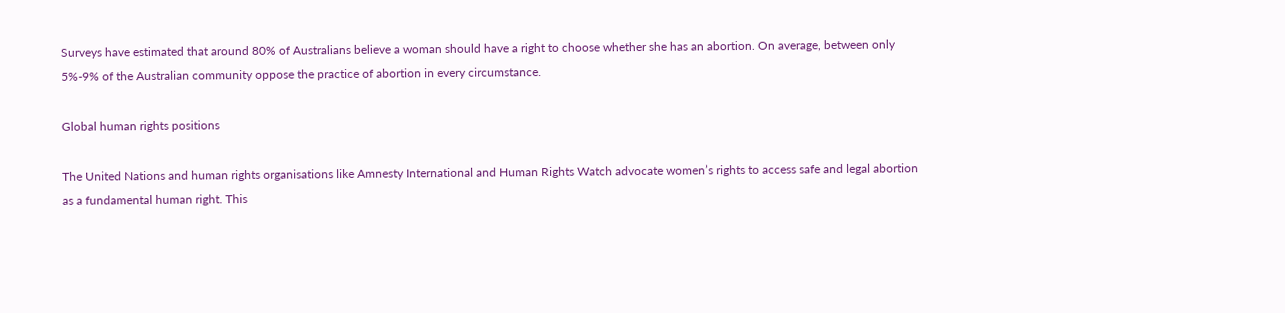Surveys have estimated that around 80% of Australians believe a woman should have a right to choose whether she has an abortion. On average, between only 5%-9% of the Australian community oppose the practice of abortion in every circumstance.

Global human rights positions

The United Nations and human rights organisations like Amnesty International and Human Rights Watch advocate women’s rights to access safe and legal abortion as a fundamental human right. This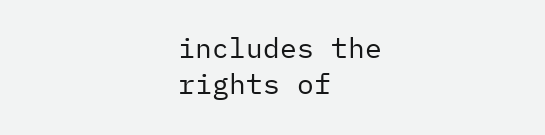includes the rights of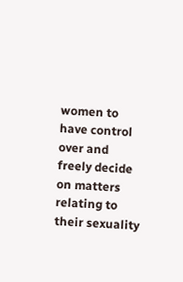women to have control over and freely decide on matters relating to their sexuality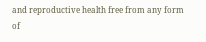and reproductive health free from any form of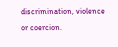discrimination, violence or coercion.